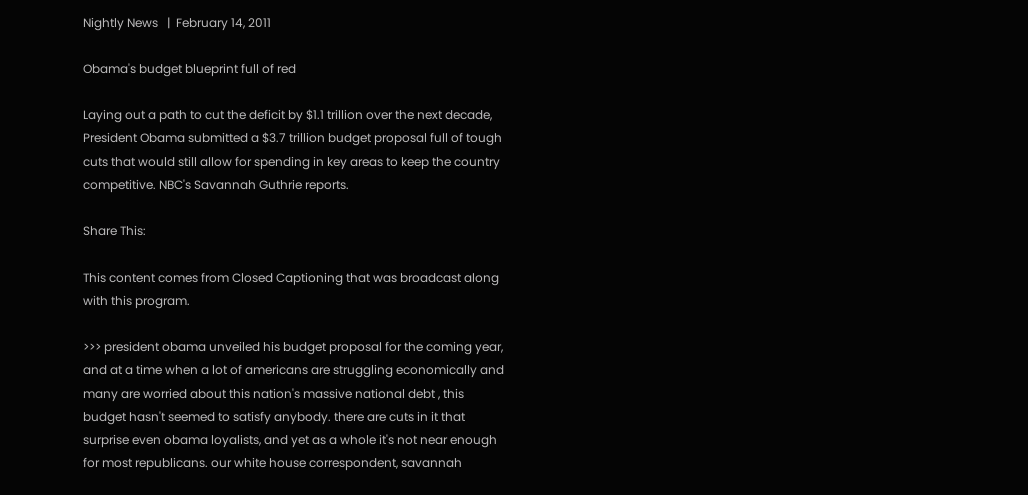Nightly News   |  February 14, 2011

Obama's budget blueprint full of red

Laying out a path to cut the deficit by $1.1 trillion over the next decade, President Obama submitted a $3.7 trillion budget proposal full of tough cuts that would still allow for spending in key areas to keep the country competitive. NBC's Savannah Guthrie reports.

Share This:

This content comes from Closed Captioning that was broadcast along with this program.

>>> president obama unveiled his budget proposal for the coming year, and at a time when a lot of americans are struggling economically and many are worried about this nation's massive national debt , this budget hasn't seemed to satisfy anybody. there are cuts in it that surprise even obama loyalists, and yet as a whole it's not near enough for most republicans. our white house correspondent, savannah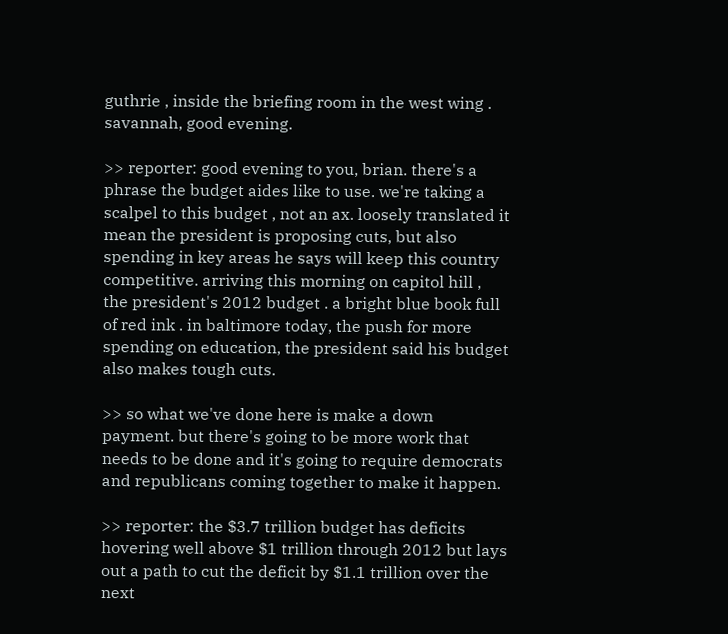guthrie , inside the briefing room in the west wing . savannah, good evening.

>> reporter: good evening to you, brian. there's a phrase the budget aides like to use. we're taking a scalpel to this budget , not an ax. loosely translated it mean the president is proposing cuts, but also spending in key areas he says will keep this country competitive. arriving this morning on capitol hill , the president's 2012 budget . a bright blue book full of red ink . in baltimore today, the push for more spending on education, the president said his budget also makes tough cuts.

>> so what we've done here is make a down payment. but there's going to be more work that needs to be done and it's going to require democrats and republicans coming together to make it happen.

>> reporter: the $3.7 trillion budget has deficits hovering well above $1 trillion through 2012 but lays out a path to cut the deficit by $1.1 trillion over the next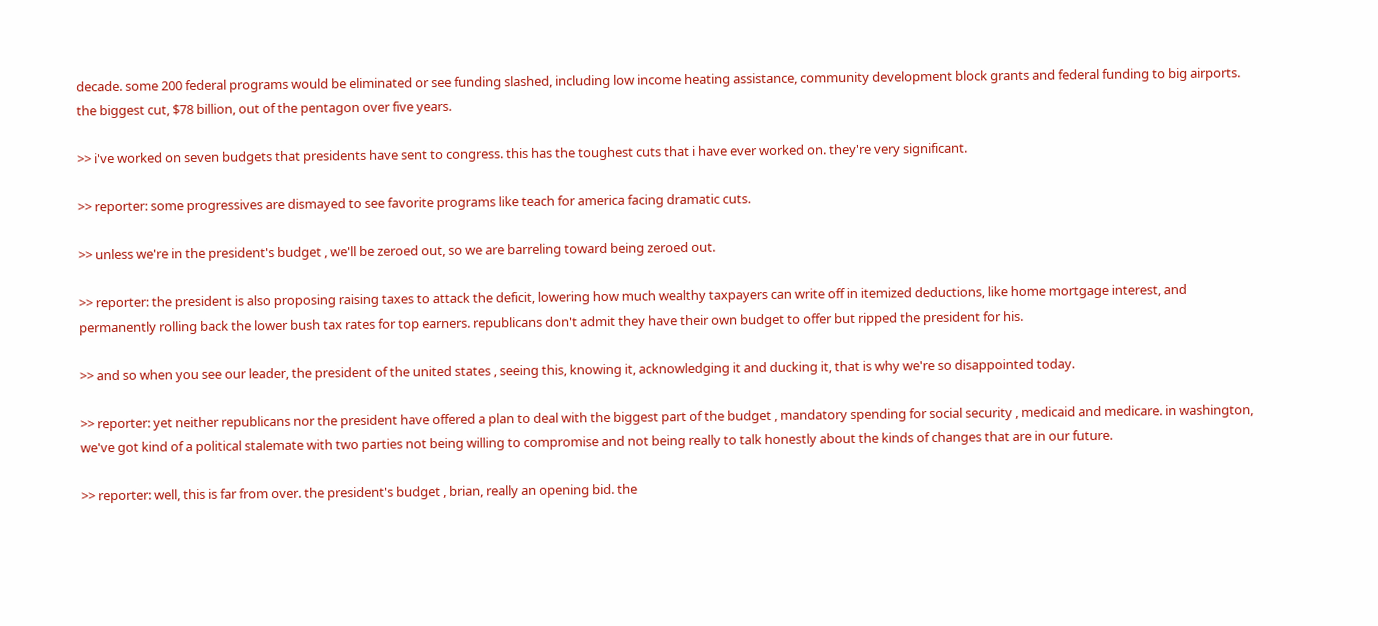decade. some 200 federal programs would be eliminated or see funding slashed, including low income heating assistance, community development block grants and federal funding to big airports. the biggest cut, $78 billion, out of the pentagon over five years.

>> i've worked on seven budgets that presidents have sent to congress. this has the toughest cuts that i have ever worked on. they're very significant.

>> reporter: some progressives are dismayed to see favorite programs like teach for america facing dramatic cuts.

>> unless we're in the president's budget , we'll be zeroed out, so we are barreling toward being zeroed out.

>> reporter: the president is also proposing raising taxes to attack the deficit, lowering how much wealthy taxpayers can write off in itemized deductions, like home mortgage interest, and permanently rolling back the lower bush tax rates for top earners. republicans don't admit they have their own budget to offer but ripped the president for his.

>> and so when you see our leader, the president of the united states , seeing this, knowing it, acknowledging it and ducking it, that is why we're so disappointed today.

>> reporter: yet neither republicans nor the president have offered a plan to deal with the biggest part of the budget , mandatory spending for social security , medicaid and medicare. in washington, we've got kind of a political stalemate with two parties not being willing to compromise and not being really to talk honestly about the kinds of changes that are in our future.

>> reporter: well, this is far from over. the president's budget , brian, really an opening bid. the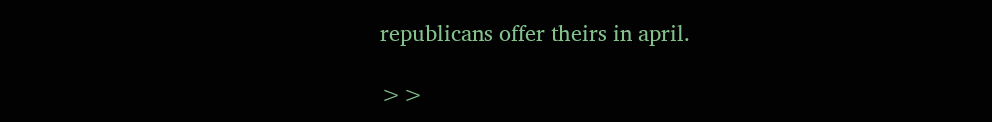republicans offer theirs in april.

>>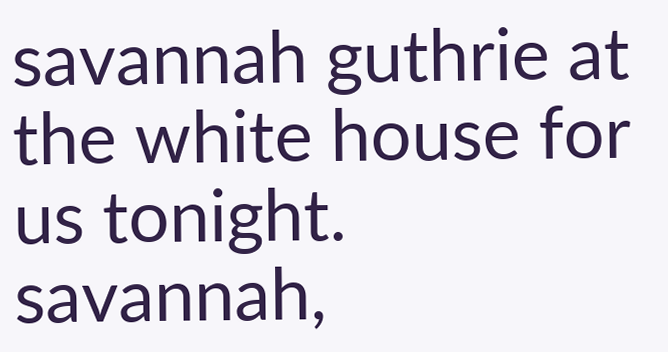savannah guthrie at the white house for us tonight. savannah,